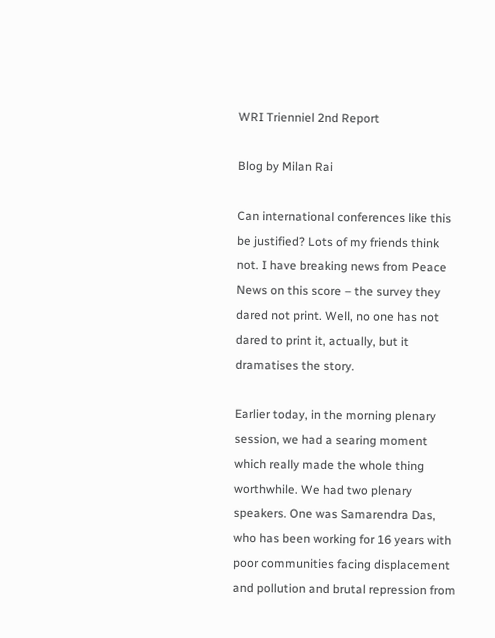WRI Trienniel 2nd Report

Blog by Milan Rai

Can international conferences like this be justified? Lots of my friends think not. I have breaking news from Peace News on this score – the survey they dared not print. Well, no one has not dared to print it, actually, but it dramatises the story.

Earlier today, in the morning plenary session, we had a searing moment which really made the whole thing worthwhile. We had two plenary speakers. One was Samarendra Das, who has been working for 16 years with poor communities facing displacement and pollution and brutal repression from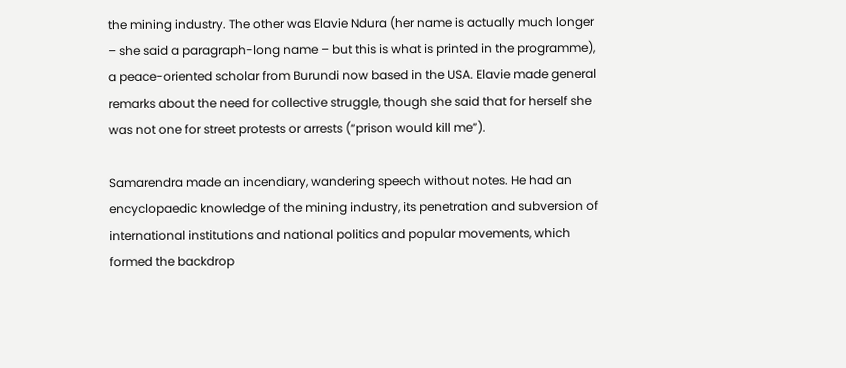the mining industry. The other was Elavie Ndura (her name is actually much longer – she said a paragraph-long name – but this is what is printed in the programme), a peace-oriented scholar from Burundi now based in the USA. Elavie made general remarks about the need for collective struggle, though she said that for herself she was not one for street protests or arrests (“prison would kill me”).

Samarendra made an incendiary, wandering speech without notes. He had an encyclopaedic knowledge of the mining industry, its penetration and subversion of international institutions and national politics and popular movements, which formed the backdrop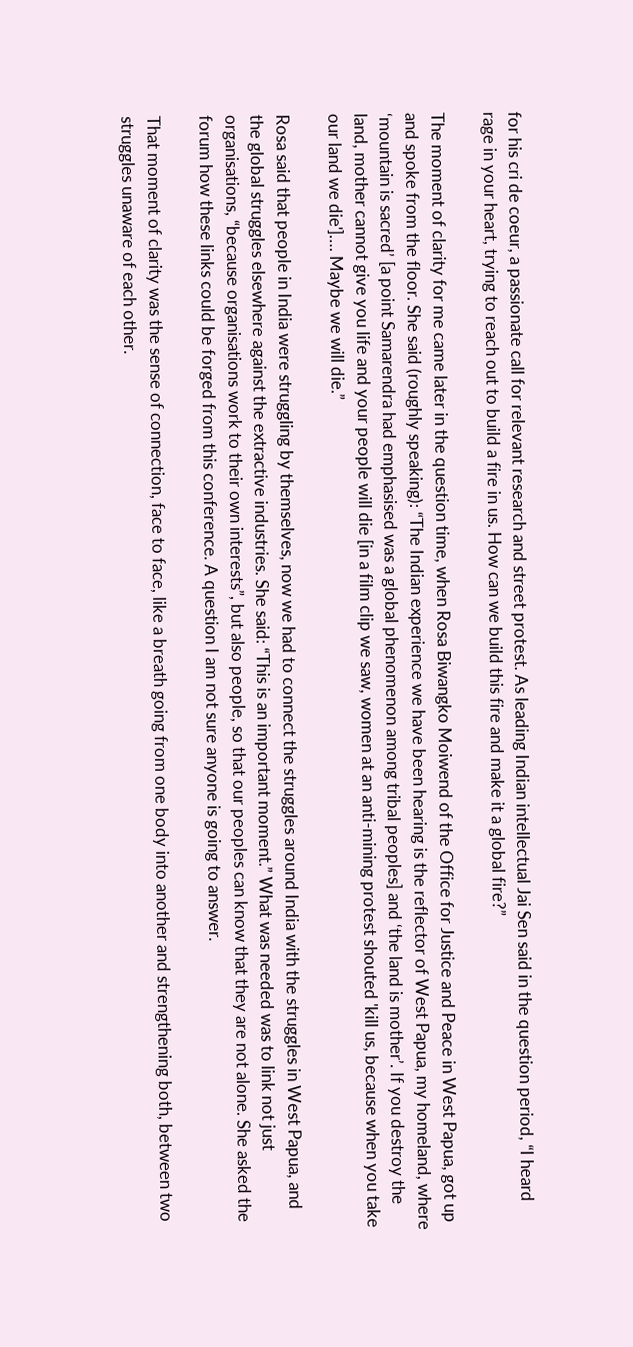for his cri de coeur, a passionate call for relevant research and street protest. As leading Indian intellectual Jai Sen said in the question period, “I heard rage in your heart, trying to reach out to build a fire in us. How can we build this fire and make it a global fire?”

The moment of clarity for me came later in the question time, when Rosa Biwangko Moiwend of the Office for Justice and Peace in West Papua, got up and spoke from the floor. She said (roughly speaking): “The Indian experience we have been hearing is the reflector of West Papua, my homeland, where ‘mountain is sacred’ [a point Samarendra had emphasised was a global phenomenon among tribal peoples] and ‘the land is mother’. If you destroy the land, mother cannot give you life and your people will die [in a film clip we saw, women at an anti-mining protest shouted 'kill us, because when you take our land we die']…. Maybe we will die.”

Rosa said that people in India were struggling by themselves, now we had to connect the struggles around India with the struggles in West Papua, and the global struggles elsewhere against the extractive industries. She said: “This is an important moment.” What was needed was to link not just organisations, “because organisations work to their own interests”, but also people, so that our peoples can know that they are not alone. She asked the forum how these links could be forged from this conference. A question I am not sure anyone is going to answer.

That moment of clarity was the sense of connection, face to face, like a breath going from one body into another and strengthening both, between two struggles unaware of each other.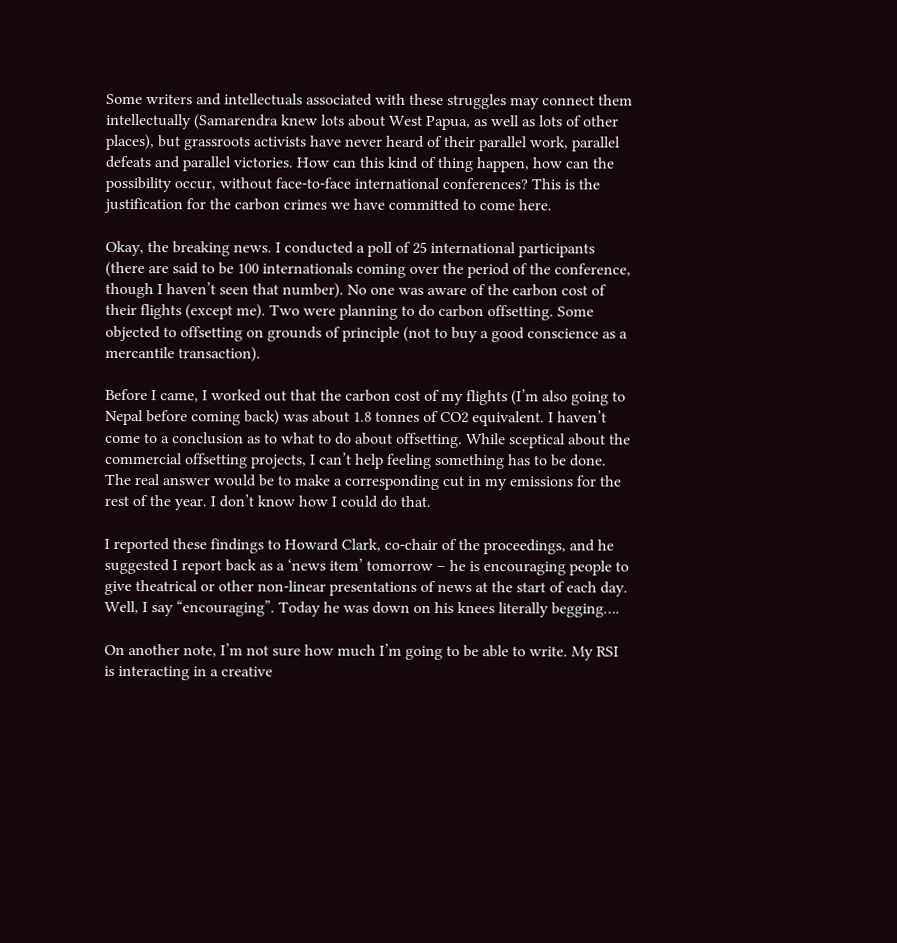Some writers and intellectuals associated with these struggles may connect them intellectually (Samarendra knew lots about West Papua, as well as lots of other places), but grassroots activists have never heard of their parallel work, parallel defeats and parallel victories. How can this kind of thing happen, how can the possibility occur, without face-to-face international conferences? This is the justification for the carbon crimes we have committed to come here.

Okay, the breaking news. I conducted a poll of 25 international participants (there are said to be 100 internationals coming over the period of the conference, though I haven’t seen that number). No one was aware of the carbon cost of their flights (except me). Two were planning to do carbon offsetting. Some objected to offsetting on grounds of principle (not to buy a good conscience as a mercantile transaction).

Before I came, I worked out that the carbon cost of my flights (I’m also going to Nepal before coming back) was about 1.8 tonnes of CO2 equivalent. I haven’t come to a conclusion as to what to do about offsetting. While sceptical about the commercial offsetting projects, I can’t help feeling something has to be done. The real answer would be to make a corresponding cut in my emissions for the rest of the year. I don’t know how I could do that.

I reported these findings to Howard Clark, co-chair of the proceedings, and he suggested I report back as a ‘news item’ tomorrow – he is encouraging people to give theatrical or other non-linear presentations of news at the start of each day. Well, I say “encouraging”. Today he was down on his knees literally begging….

On another note, I’m not sure how much I’m going to be able to write. My RSI is interacting in a creative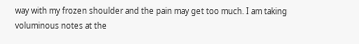way with my frozen shoulder and the pain may get too much. I am taking voluminous notes at the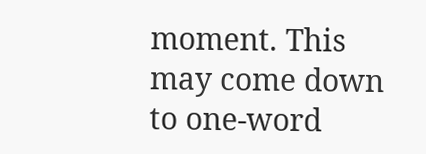moment. This may come down to one-word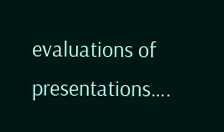evaluations of presentations….